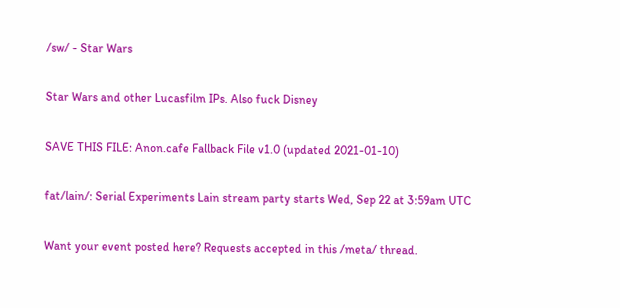/sw/ - Star Wars

Star Wars and other Lucasfilm IPs. Also fuck Disney

SAVE THIS FILE: Anon.cafe Fallback File v1.0 (updated 2021-01-10)

fat/lain/: Serial Experiments Lain stream party starts Wed, Sep 22 at 3:59am UTC

Want your event posted here? Requests accepted in this /meta/ thread.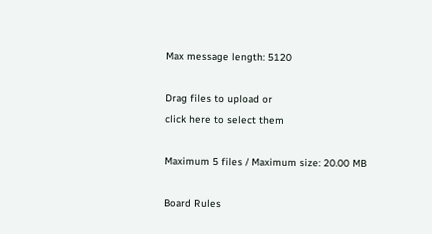Max message length: 5120

Drag files to upload or
click here to select them

Maximum 5 files / Maximum size: 20.00 MB

Board Rules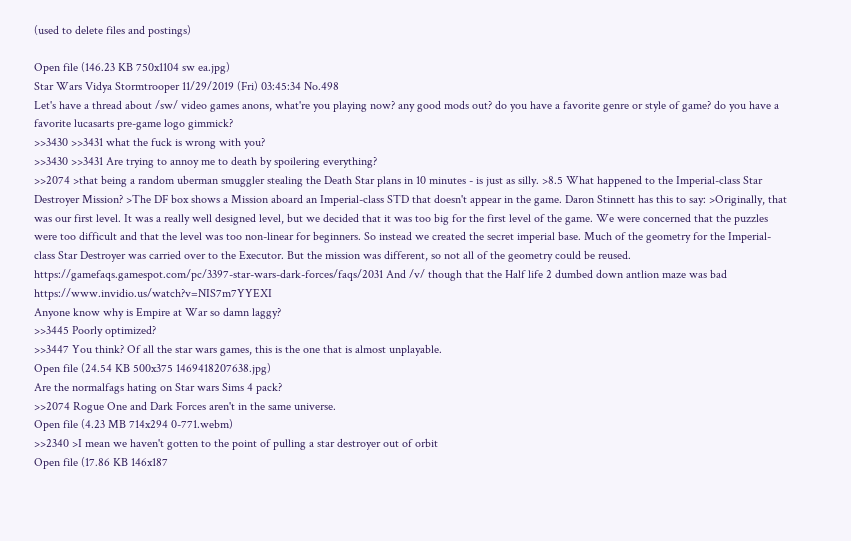(used to delete files and postings)

Open file (146.23 KB 750x1104 sw ea.jpg)
Star Wars Vidya Stormtrooper 11/29/2019 (Fri) 03:45:34 No.498
Let's have a thread about /sw/ video games anons, what're you playing now? any good mods out? do you have a favorite genre or style of game? do you have a favorite lucasarts pre-game logo gimmick?
>>3430 >>3431 what the fuck is wrong with you?
>>3430 >>3431 Are trying to annoy me to death by spoilering everything?
>>2074 >that being a random uberman smuggler stealing the Death Star plans in 10 minutes - is just as silly. >8.5 What happened to the Imperial-class Star Destroyer Mission? >The DF box shows a Mission aboard an Imperial-class STD that doesn't appear in the game. Daron Stinnett has this to say: >Originally, that was our first level. It was a really well designed level, but we decided that it was too big for the first level of the game. We were concerned that the puzzles were too difficult and that the level was too non-linear for beginners. So instead we created the secret imperial base. Much of the geometry for the Imperial-class Star Destroyer was carried over to the Executor. But the mission was different, so not all of the geometry could be reused. https://gamefaqs.gamespot.com/pc/3397-star-wars-dark-forces/faqs/2031 And /v/ though that the Half life 2 dumbed down antlion maze was bad https://www.invidio.us/watch?v=NIS7m7YYEXI
Anyone know why is Empire at War so damn laggy?
>>3445 Poorly optimized?
>>3447 You think? Of all the star wars games, this is the one that is almost unplayable.
Open file (24.54 KB 500x375 1469418207638.jpg)
Are the normalfags hating on Star wars Sims 4 pack?
>>2074 Rogue One and Dark Forces aren't in the same universe.
Open file (4.23 MB 714x294 0-771.webm)
>>2340 >I mean we haven't gotten to the point of pulling a star destroyer out of orbit
Open file (17.86 KB 146x187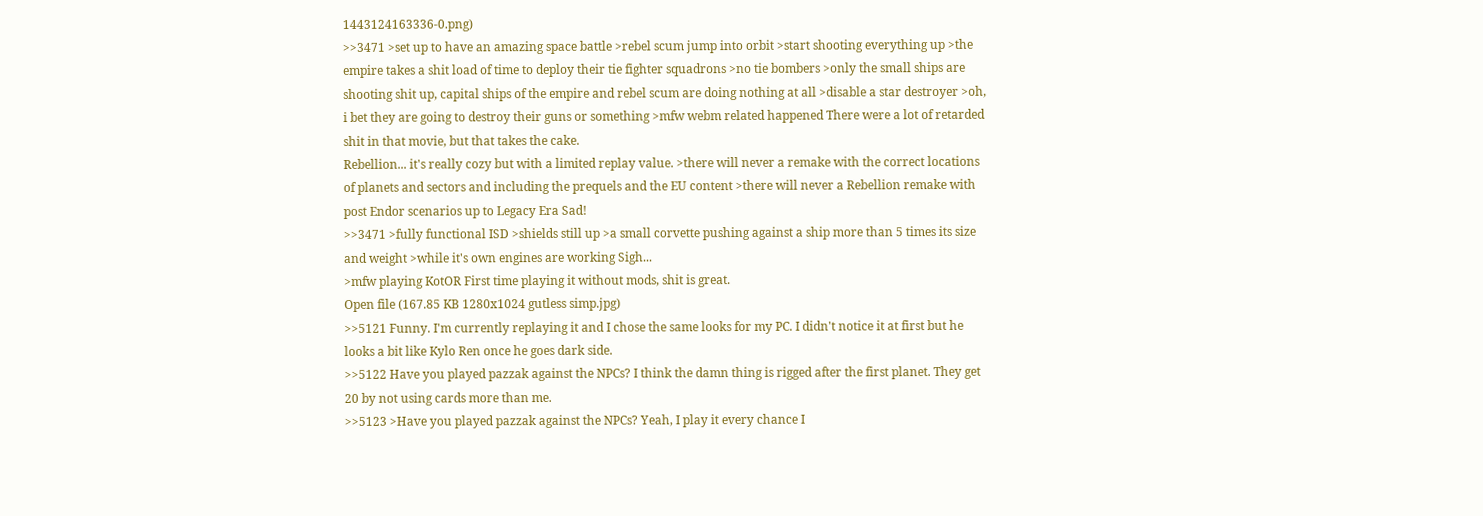1443124163336-0.png)
>>3471 >set up to have an amazing space battle >rebel scum jump into orbit >start shooting everything up >the empire takes a shit load of time to deploy their tie fighter squadrons >no tie bombers >only the small ships are shooting shit up, capital ships of the empire and rebel scum are doing nothing at all >disable a star destroyer >oh, i bet they are going to destroy their guns or something >mfw webm related happened There were a lot of retarded shit in that movie, but that takes the cake.
Rebellion... it's really cozy but with a limited replay value. >there will never a remake with the correct locations of planets and sectors and including the prequels and the EU content >there will never a Rebellion remake with post Endor scenarios up to Legacy Era Sad!
>>3471 >fully functional ISD >shields still up >a small corvette pushing against a ship more than 5 times its size and weight >while it's own engines are working Sigh...
>mfw playing KotOR First time playing it without mods, shit is great.
Open file (167.85 KB 1280x1024 gutless simp.jpg)
>>5121 Funny. I'm currently replaying it and I chose the same looks for my PC. I didn't notice it at first but he looks a bit like Kylo Ren once he goes dark side.
>>5122 Have you played pazzak against the NPCs? I think the damn thing is rigged after the first planet. They get 20 by not using cards more than me.
>>5123 >Have you played pazzak against the NPCs? Yeah, I play it every chance I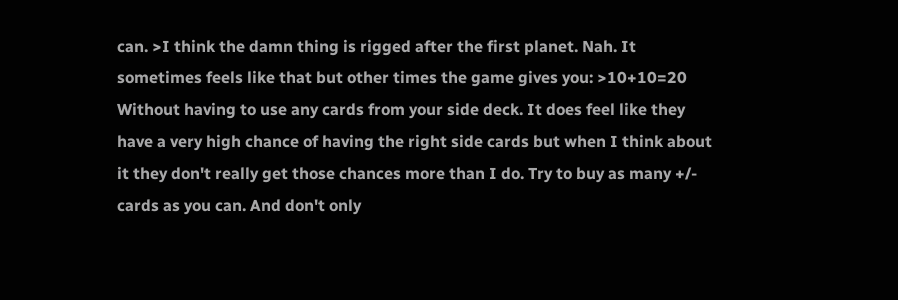can. >I think the damn thing is rigged after the first planet. Nah. It sometimes feels like that but other times the game gives you: >10+10=20 Without having to use any cards from your side deck. It does feel like they have a very high chance of having the right side cards but when I think about it they don't really get those chances more than I do. Try to buy as many +/- cards as you can. And don't only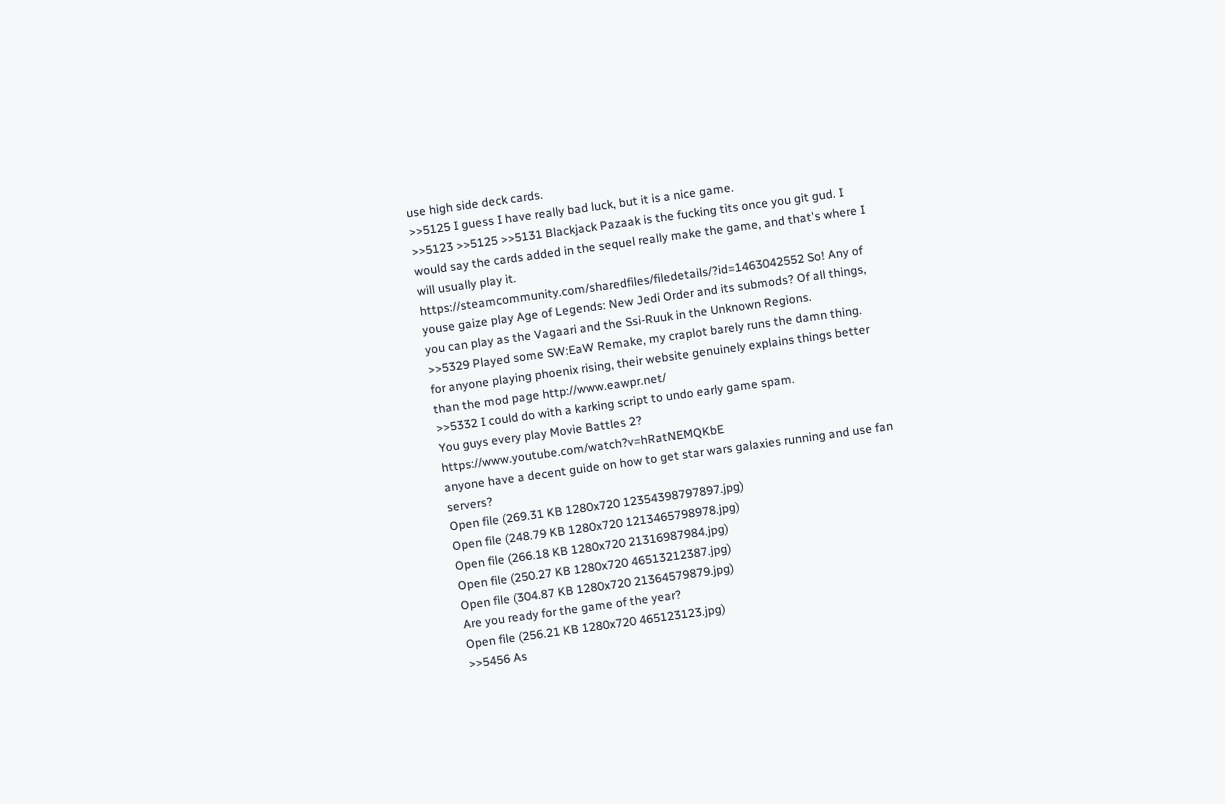use high side deck cards.
>>5125 I guess I have really bad luck, but it is a nice game.
>>5123 >>5125 >>5131 Blackjack Pazaak is the fucking tits once you git gud. I would say the cards added in the sequel really make the game, and that's where I will usually play it.
https://steamcommunity.com/sharedfiles/filedetails/?id=1463042552 So! Any of youse gaize play Age of Legends: New Jedi Order and its submods? Of all things, you can play as the Vagaari and the Ssi-Ruuk in the Unknown Regions.
>>5329 Played some SW:EaW Remake, my craplot barely runs the damn thing.
for anyone playing phoenix rising, their website genuinely explains things better than the mod page http://www.eawpr.net/
>>5332 I could do with a karking script to undo early game spam.
You guys every play Movie Battles 2? https://www.youtube.com/watch?v=hRatNEMQKbE
anyone have a decent guide on how to get star wars galaxies running and use fan servers?
Open file (269.31 KB 1280x720 12354398797897.jpg)
Open file (248.79 KB 1280x720 1213465798978.jpg)
Open file (266.18 KB 1280x720 21316987984.jpg)
Open file (250.27 KB 1280x720 46513212387.jpg)
Open file (304.87 KB 1280x720 21364579879.jpg)
Are you ready for the game of the year?
Open file (256.21 KB 1280x720 465123123.jpg)
>>5456 As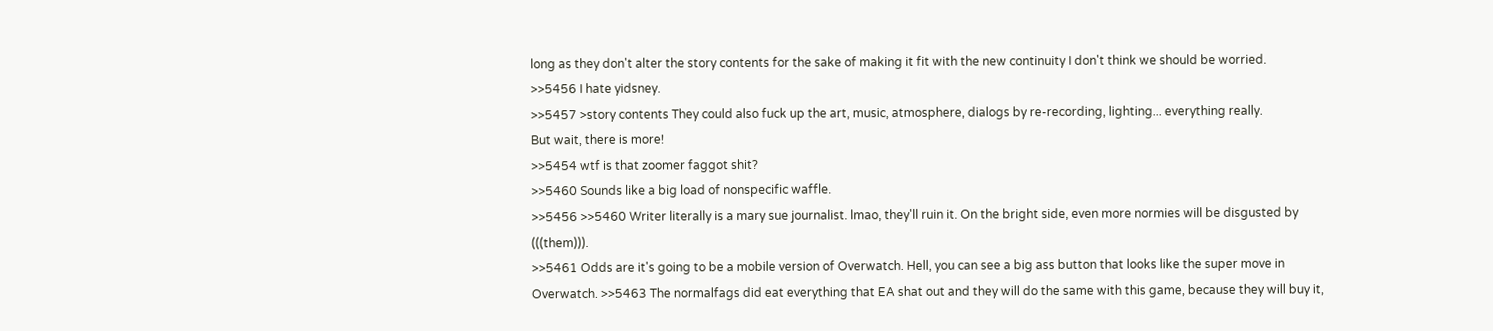long as they don't alter the story contents for the sake of making it fit with the new continuity I don't think we should be worried.
>>5456 I hate yidsney.
>>5457 >story contents They could also fuck up the art, music, atmosphere, dialogs by re-recording, lighting... everything really.
But wait, there is more!
>>5454 wtf is that zoomer faggot shit?
>>5460 Sounds like a big load of nonspecific waffle.
>>5456 >>5460 Writer literally is a mary sue journalist. lmao, they'll ruin it. On the bright side, even more normies will be disgusted by (((them))).
>>5461 Odds are it's going to be a mobile version of Overwatch. Hell, you can see a big ass button that looks like the super move in Overwatch. >>5463 The normalfags did eat everything that EA shat out and they will do the same with this game, because they will buy it,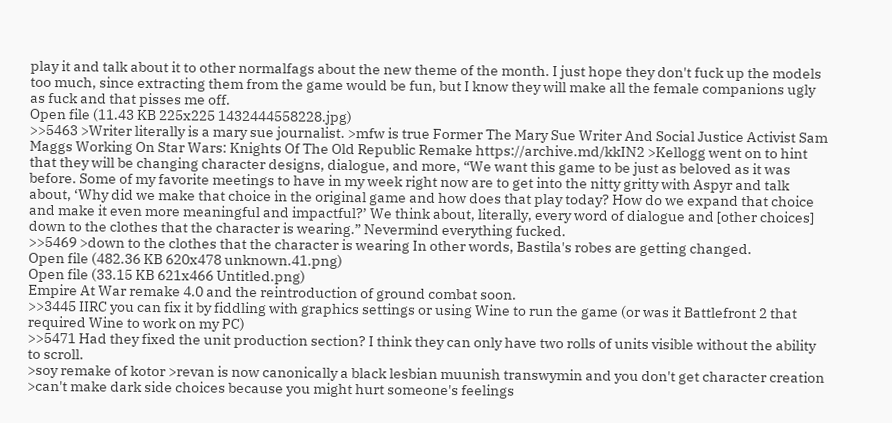play it and talk about it to other normalfags about the new theme of the month. I just hope they don't fuck up the models too much, since extracting them from the game would be fun, but I know they will make all the female companions ugly as fuck and that pisses me off.
Open file (11.43 KB 225x225 1432444558228.jpg)
>>5463 >Writer literally is a mary sue journalist. >mfw is true Former The Mary Sue Writer And Social Justice Activist Sam Maggs Working On Star Wars: Knights Of The Old Republic Remake https://archive.md/kkIN2 >Kellogg went on to hint that they will be changing character designs, dialogue, and more, “We want this game to be just as beloved as it was before. Some of my favorite meetings to have in my week right now are to get into the nitty gritty with Aspyr and talk about, ‘Why did we make that choice in the original game and how does that play today? How do we expand that choice and make it even more meaningful and impactful?’ We think about, literally, every word of dialogue and [other choices] down to the clothes that the character is wearing.” Nevermind everything fucked.
>>5469 >down to the clothes that the character is wearing In other words, Bastila's robes are getting changed.
Open file (482.36 KB 620x478 unknown.41.png)
Open file (33.15 KB 621x466 Untitled.png)
Empire At War remake 4.0 and the reintroduction of ground combat soon.
>>3445 IIRC you can fix it by fiddling with graphics settings or using Wine to run the game (or was it Battlefront 2 that required Wine to work on my PC)
>>5471 Had they fixed the unit production section? I think they can only have two rolls of units visible without the ability to scroll.
>soy remake of kotor >revan is now canonically a black lesbian muunish transwymin and you don't get character creation >can't make dark side choices because you might hurt someone's feelings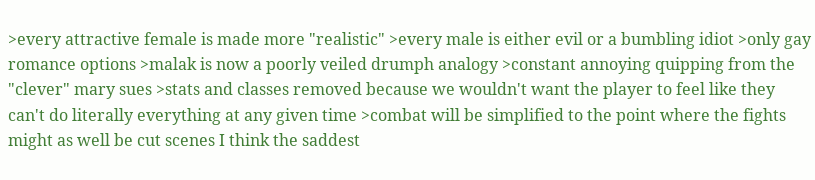>every attractive female is made more "realistic" >every male is either evil or a bumbling idiot >only gay romance options >malak is now a poorly veiled drumph analogy >constant annoying quipping from the "clever" mary sues >stats and classes removed because we wouldn't want the player to feel like they can't do literally everything at any given time >combat will be simplified to the point where the fights might as well be cut scenes I think the saddest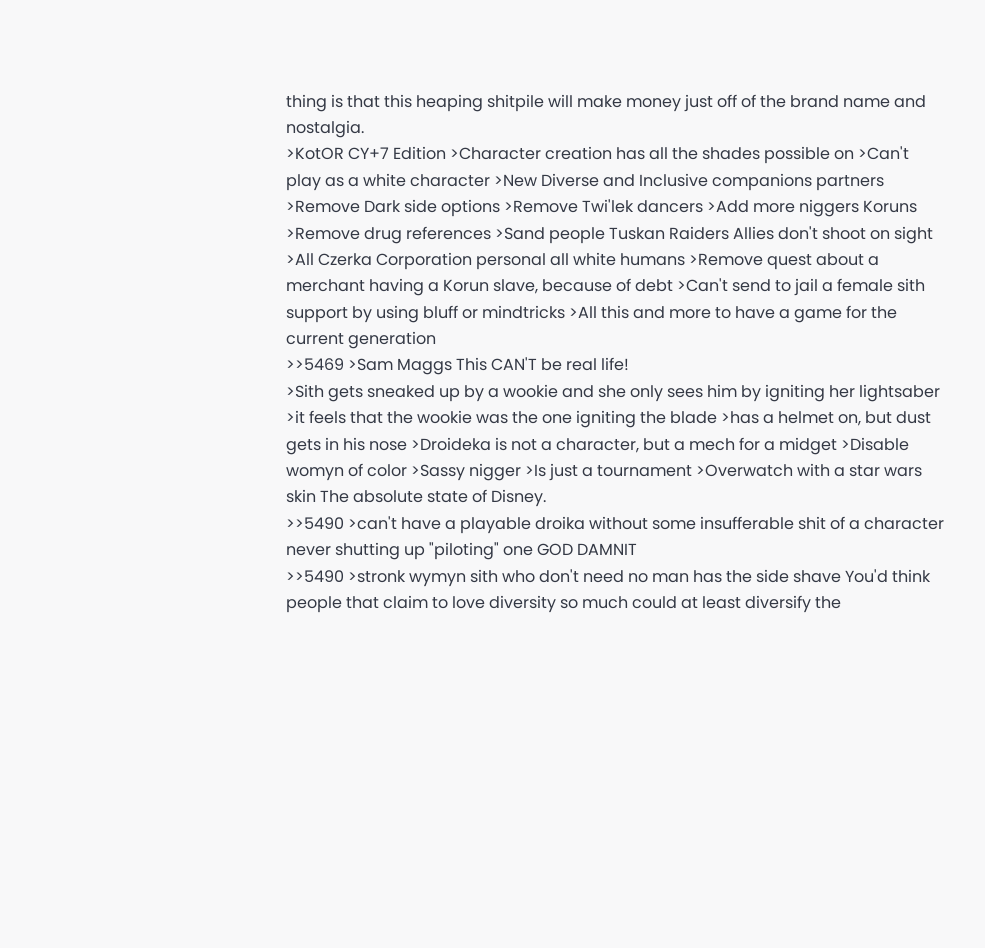thing is that this heaping shitpile will make money just off of the brand name and nostalgia.
>KotOR CY+7 Edition >Character creation has all the shades possible on >Can't play as a white character >New Diverse and Inclusive companions partners >Remove Dark side options >Remove Twi'lek dancers >Add more niggers Koruns >Remove drug references >Sand people Tuskan Raiders Allies don't shoot on sight >All Czerka Corporation personal all white humans >Remove quest about a merchant having a Korun slave, because of debt >Can't send to jail a female sith support by using bluff or mindtricks >All this and more to have a game for the current generation
>>5469 >Sam Maggs This CAN'T be real life!
>Sith gets sneaked up by a wookie and she only sees him by igniting her lightsaber >it feels that the wookie was the one igniting the blade >has a helmet on, but dust gets in his nose >Droideka is not a character, but a mech for a midget >Disable womyn of color >Sassy nigger >Is just a tournament >Overwatch with a star wars skin The absolute state of Disney.
>>5490 >can't have a playable droika without some insufferable shit of a character never shutting up "piloting" one GOD DAMNIT
>>5490 >stronk wymyn sith who don't need no man has the side shave You'd think people that claim to love diversity so much could at least diversify the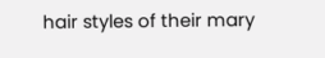hair styles of their mary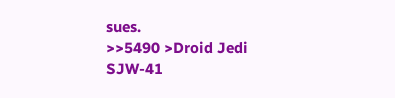sues.
>>5490 >Droid Jedi SJW-41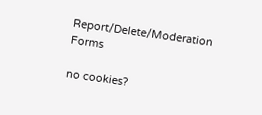Report/Delete/Moderation Forms

no cookies?